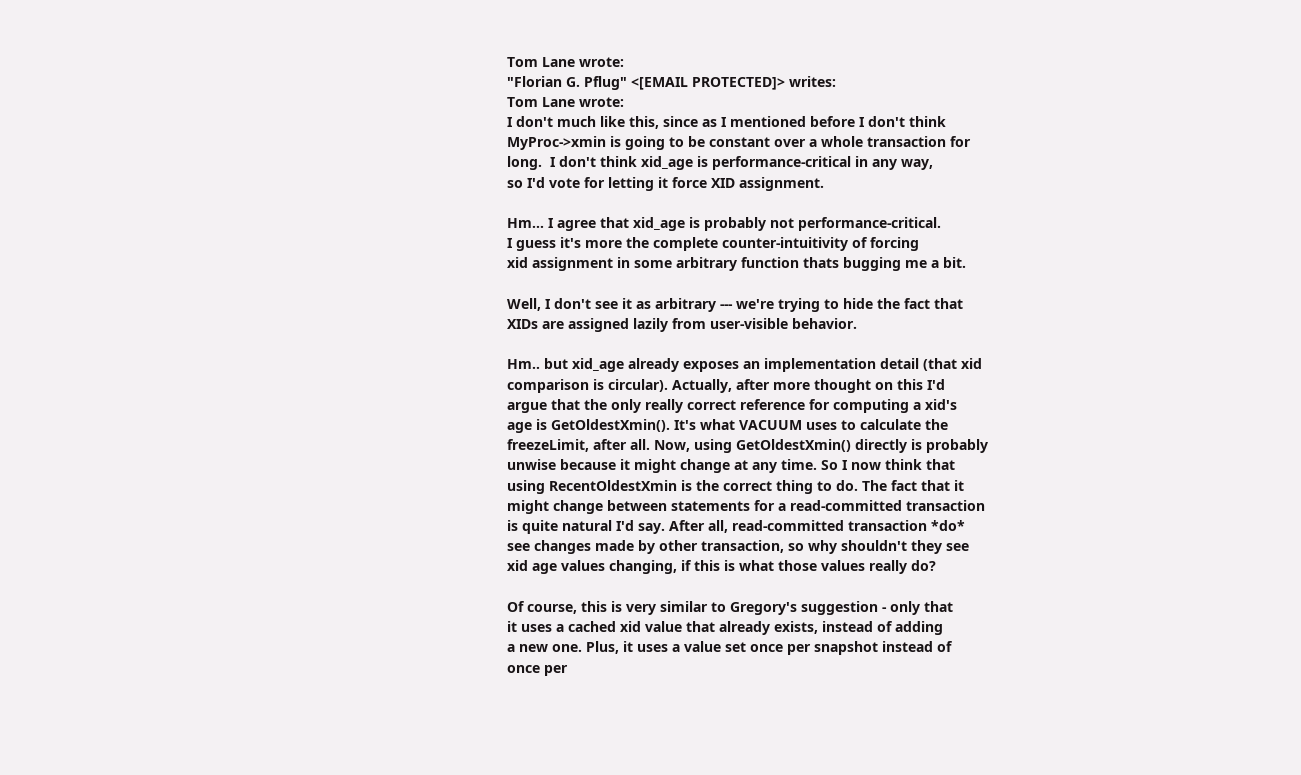Tom Lane wrote:
"Florian G. Pflug" <[EMAIL PROTECTED]> writes:
Tom Lane wrote:
I don't much like this, since as I mentioned before I don't think
MyProc->xmin is going to be constant over a whole transaction for
long.  I don't think xid_age is performance-critical in any way,
so I'd vote for letting it force XID assignment.

Hm... I agree that xid_age is probably not performance-critical.
I guess it's more the complete counter-intuitivity of forcing
xid assignment in some arbitrary function thats bugging me a bit.

Well, I don't see it as arbitrary --- we're trying to hide the fact that
XIDs are assigned lazily from user-visible behavior.

Hm.. but xid_age already exposes an implementation detail (that xid
comparison is circular). Actually, after more thought on this I'd
argue that the only really correct reference for computing a xid's
age is GetOldestXmin(). It's what VACUUM uses to calculate the
freezeLimit, after all. Now, using GetOldestXmin() directly is probably
unwise because it might change at any time. So I now think that
using RecentOldestXmin is the correct thing to do. The fact that it
might change between statements for a read-committed transaction
is quite natural I'd say. After all, read-committed transaction *do*
see changes made by other transaction, so why shouldn't they see
xid age values changing, if this is what those values really do?

Of course, this is very similar to Gregory's suggestion - only that
it uses a cached xid value that already exists, instead of adding
a new one. Plus, it uses a value set once per snapshot instead of
once per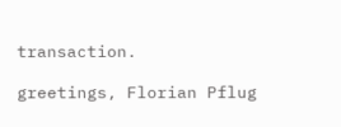transaction.

greetings, Florian Pflug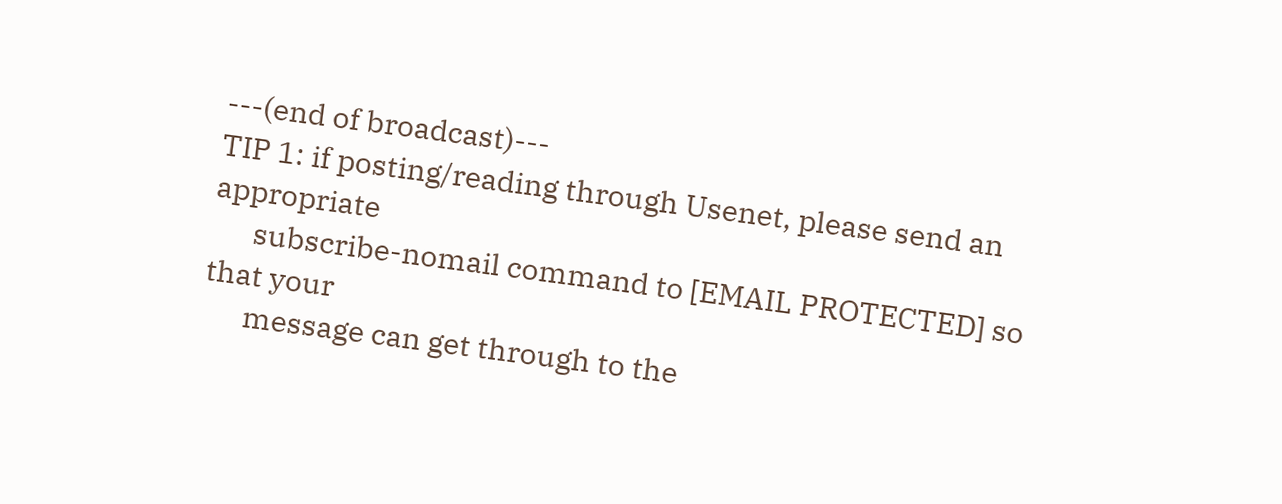---(end of broadcast)---
TIP 1: if posting/reading through Usenet, please send an appropriate
      subscribe-nomail command to [EMAIL PROTECTED] so that your
      message can get through to the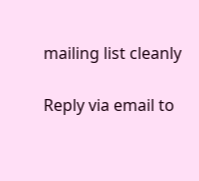mailing list cleanly

Reply via email to